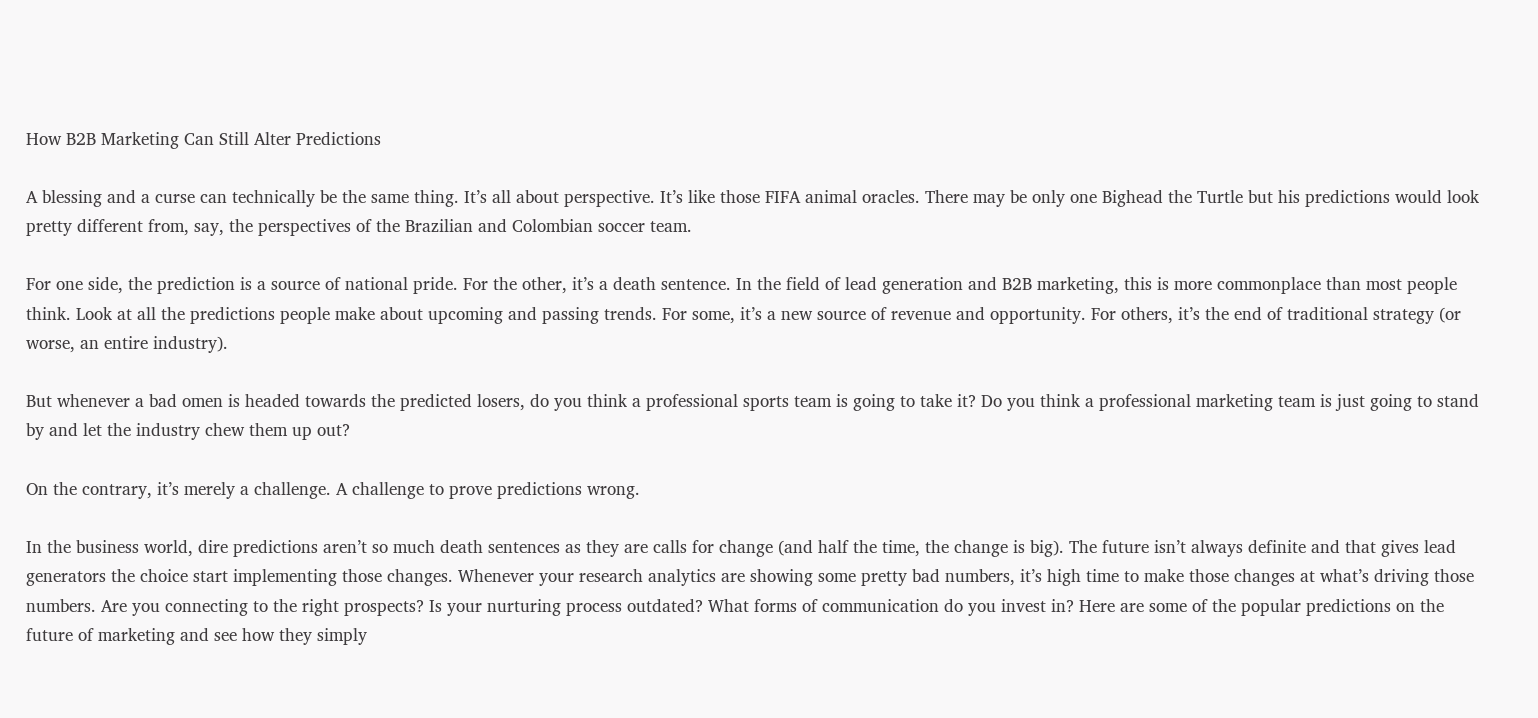How B2B Marketing Can Still Alter Predictions

A blessing and a curse can technically be the same thing. It’s all about perspective. It’s like those FIFA animal oracles. There may be only one Bighead the Turtle but his predictions would look pretty different from, say, the perspectives of the Brazilian and Colombian soccer team.

For one side, the prediction is a source of national pride. For the other, it’s a death sentence. In the field of lead generation and B2B marketing, this is more commonplace than most people think. Look at all the predictions people make about upcoming and passing trends. For some, it’s a new source of revenue and opportunity. For others, it’s the end of traditional strategy (or worse, an entire industry).

But whenever a bad omen is headed towards the predicted losers, do you think a professional sports team is going to take it? Do you think a professional marketing team is just going to stand by and let the industry chew them up out?

On the contrary, it’s merely a challenge. A challenge to prove predictions wrong.

In the business world, dire predictions aren’t so much death sentences as they are calls for change (and half the time, the change is big). The future isn’t always definite and that gives lead generators the choice start implementing those changes. Whenever your research analytics are showing some pretty bad numbers, it’s high time to make those changes at what’s driving those numbers. Are you connecting to the right prospects? Is your nurturing process outdated? What forms of communication do you invest in? Here are some of the popular predictions on the future of marketing and see how they simply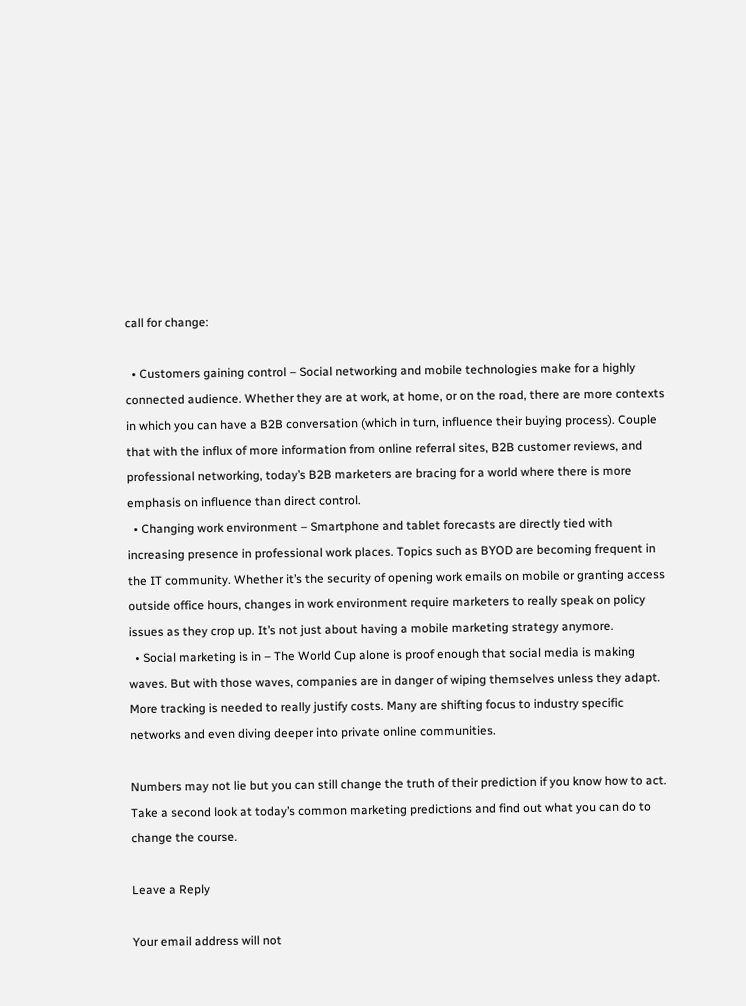call for change:

  • Customers gaining control – Social networking and mobile technologies make for a highly connected audience. Whether they are at work, at home, or on the road, there are more contexts in which you can have a B2B conversation (which in turn, influence their buying process). Couple that with the influx of more information from online referral sites, B2B customer reviews, and professional networking, today’s B2B marketers are bracing for a world where there is more emphasis on influence than direct control.
  • Changing work environment – Smartphone and tablet forecasts are directly tied with increasing presence in professional work places. Topics such as BYOD are becoming frequent in the IT community. Whether it’s the security of opening work emails on mobile or granting access outside office hours, changes in work environment require marketers to really speak on policy issues as they crop up. It’s not just about having a mobile marketing strategy anymore.
  • Social marketing is in – The World Cup alone is proof enough that social media is making waves. But with those waves, companies are in danger of wiping themselves unless they adapt. More tracking is needed to really justify costs. Many are shifting focus to industry specific networks and even diving deeper into private online communities.

Numbers may not lie but you can still change the truth of their prediction if you know how to act. Take a second look at today’s common marketing predictions and find out what you can do to change the course.

Leave a Reply

Your email address will not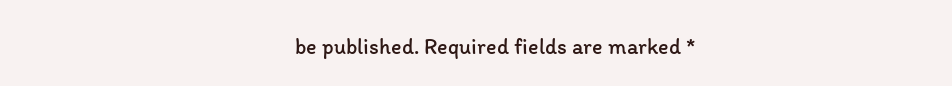be published. Required fields are marked *